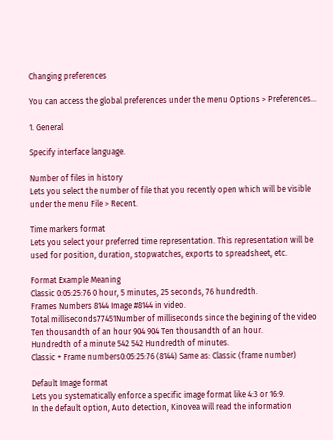Changing preferences

You can access the global preferences under the menu Options > Preferences…

1. General

Specify interface language.

Number of files in history
Lets you select the number of file that you recently open which will be visible under the menu File > Recent.

Time markers format
Lets you select your preferred time representation. This representation will be used for position, duration, stopwatches, exports to spreadsheet, etc.

Format Example Meaning
Classic 0:05:25:76 0 hour, 5 minutes, 25 seconds, 76 hundredth.
Frames Numbers 8144 Image #8144 in video.
Total milliseconds77451Number of milliseconds since the begining of the video
Ten thousandth of an hour 904 904 Ten thousandth of an hour.
Hundredth of a minute 542 542 Hundredth of minutes.
Classic + Frame numbers0:05:25:76 (8144) Same as: Classic (frame number)

Default Image format
Lets you systematically enforce a specific image format like 4:3 or 16:9.
In the default option, Auto detection, Kinovea will read the information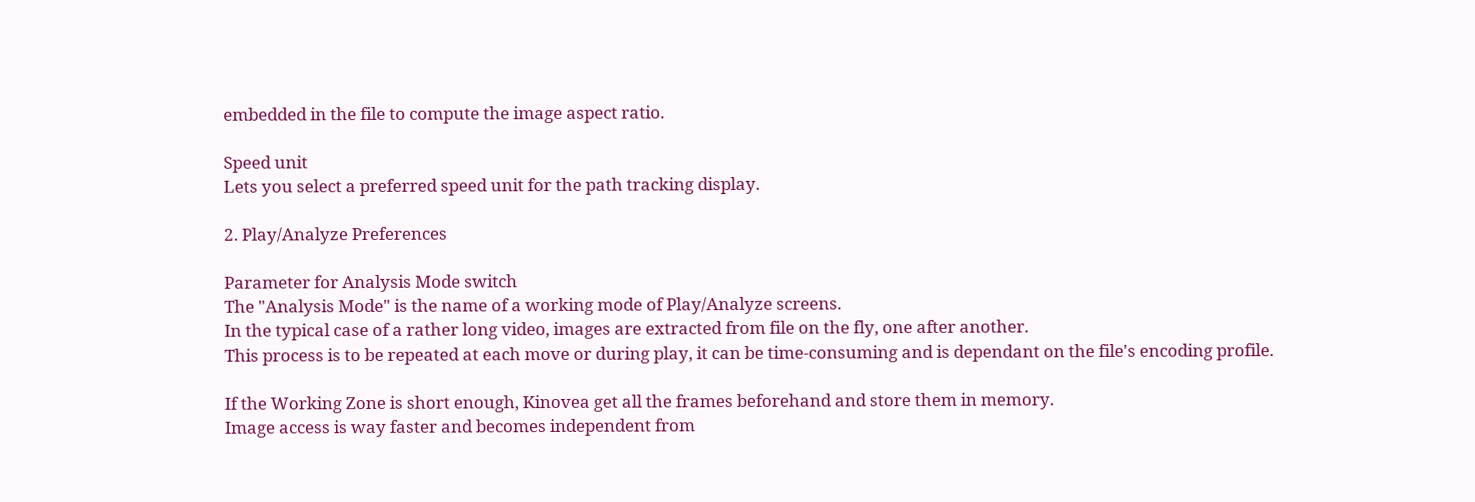embedded in the file to compute the image aspect ratio.

Speed unit
Lets you select a preferred speed unit for the path tracking display.

2. Play/Analyze Preferences

Parameter for Analysis Mode switch
The "Analysis Mode" is the name of a working mode of Play/Analyze screens.
In the typical case of a rather long video, images are extracted from file on the fly, one after another.
This process is to be repeated at each move or during play, it can be time-consuming and is dependant on the file's encoding profile.

If the Working Zone is short enough, Kinovea get all the frames beforehand and store them in memory.
Image access is way faster and becomes independent from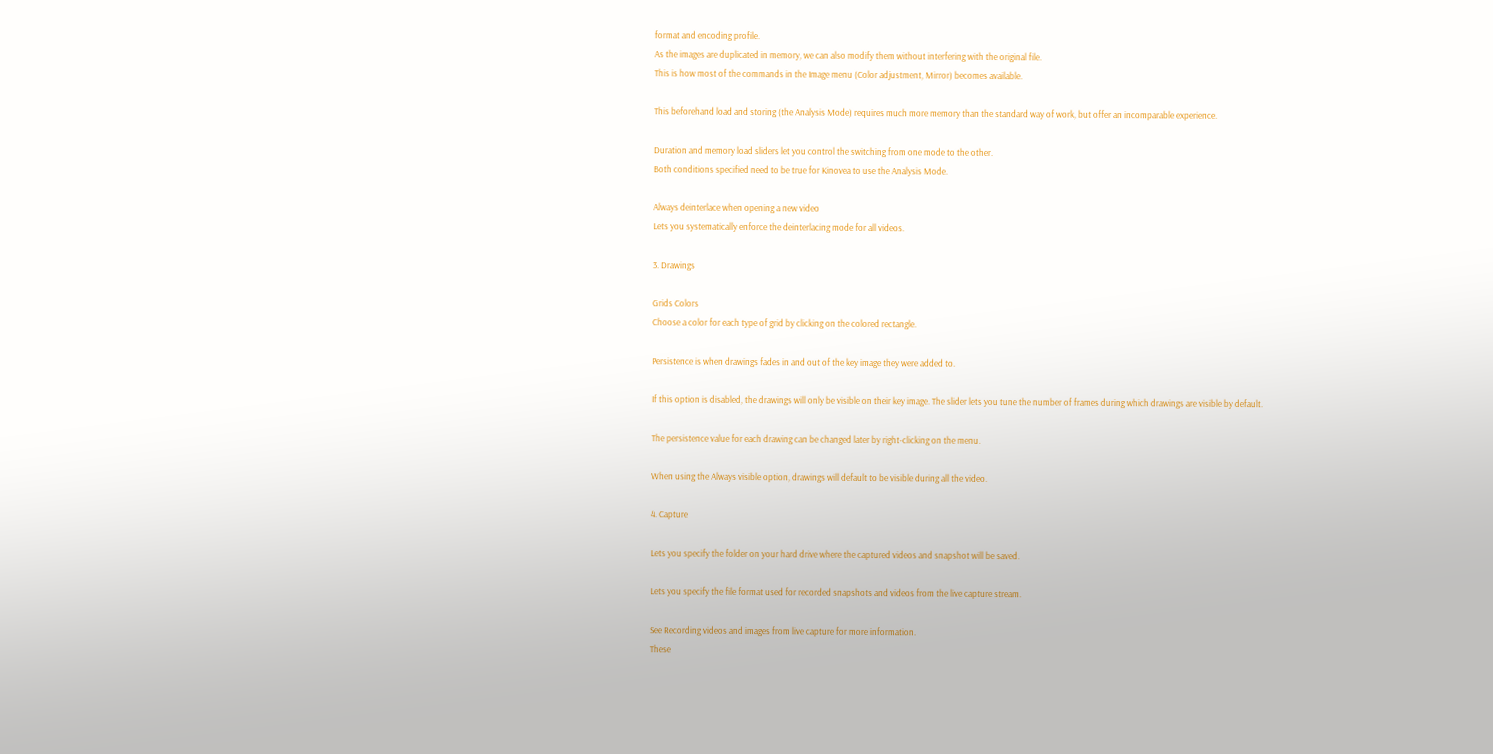format and encoding profile.
As the images are duplicated in memory, we can also modify them without interfering with the original file.
This is how most of the commands in the Image menu (Color adjustment, Mirror) becomes available.

This beforehand load and storing (the Analysis Mode) requires much more memory than the standard way of work, but offer an incomparable experience.

Duration and memory load sliders let you control the switching from one mode to the other.
Both conditions specified need to be true for Kinovea to use the Analysis Mode.

Always deinterlace when opening a new video
Lets you systematically enforce the deinterlacing mode for all videos.

3. Drawings

Grids Colors
Choose a color for each type of grid by clicking on the colored rectangle.

Persistence is when drawings fades in and out of the key image they were added to.

If this option is disabled, the drawings will only be visible on their key image. The slider lets you tune the number of frames during which drawings are visible by default.

The persistence value for each drawing can be changed later by right-clicking on the menu.

When using the Always visible option, drawings will default to be visible during all the video.

4. Capture

Lets you specify the folder on your hard drive where the captured videos and snapshot will be saved.

Lets you specify the file format used for recorded snapshots and videos from the live capture stream.

See Recording videos and images from live capture for more information.
These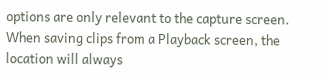options are only relevant to the capture screen. When saving clips from a Playback screen, the location will always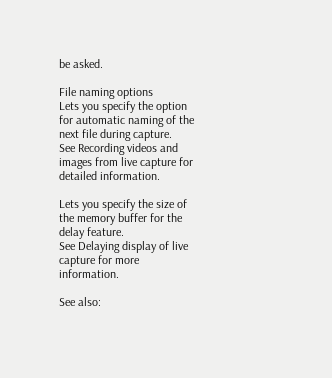be asked.

File naming options
Lets you specify the option for automatic naming of the next file during capture.
See Recording videos and images from live capture for detailed information.

Lets you specify the size of the memory buffer for the delay feature.
See Delaying display of live capture for more information.

See also: